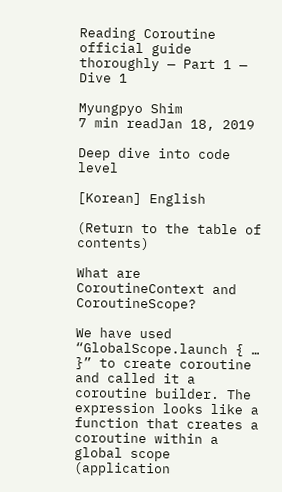Reading Coroutine official guide thoroughly — Part 1 — Dive 1

Myungpyo Shim
7 min readJan 18, 2019

Deep dive into code level

[Korean] English

(Return to the table of contents)

What are CoroutineContext and CoroutineScope?

We have used “GlobalScope.launch { … }” to create coroutine and called it a coroutine builder. The expression looks like a function that creates a coroutine within a global scope (application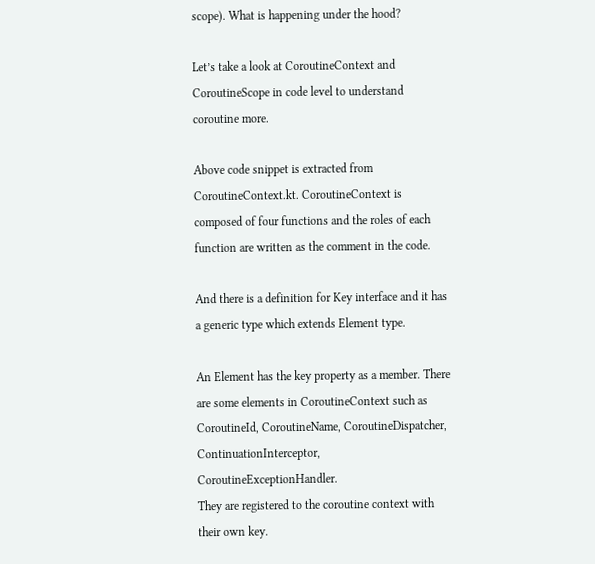scope). What is happening under the hood?

Let’s take a look at CoroutineContext and CoroutineScope in code level to understand coroutine more.

Above code snippet is extracted from CoroutineContext.kt. CoroutineContext is composed of four functions and the roles of each function are written as the comment in the code.

And there is a definition for Key interface and it has a generic type which extends Element type.

An Element has the key property as a member. There are some elements in CoroutineContext such as CoroutineId, CoroutineName, CoroutineDispatcher, ContinuationInterceptor, CoroutineExceptionHandler.
They are registered to the coroutine context with their own key.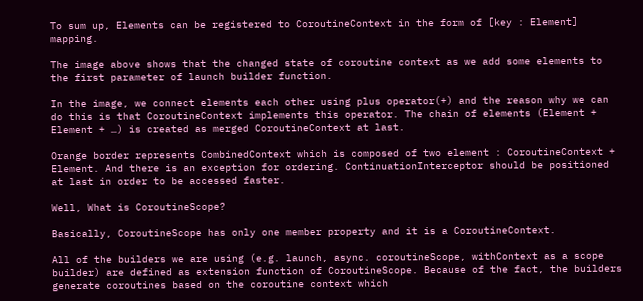To sum up, Elements can be registered to CoroutineContext in the form of [key : Element] mapping.

The image above shows that the changed state of coroutine context as we add some elements to the first parameter of launch builder function.

In the image, we connect elements each other using plus operator(+) and the reason why we can do this is that CoroutineContext implements this operator. The chain of elements (Element + Element + …) is created as merged CoroutineContext at last.

Orange border represents CombinedContext which is composed of two element : CoroutineContext + Element. And there is an exception for ordering. ContinuationInterceptor should be positioned at last in order to be accessed faster.

Well, What is CoroutineScope?

Basically, CoroutineScope has only one member property and it is a CoroutineContext.

All of the builders we are using (e.g. launch, async. coroutineScope, withContext as a scope builder) are defined as extension function of CoroutineScope. Because of the fact, the builders generate coroutines based on the coroutine context which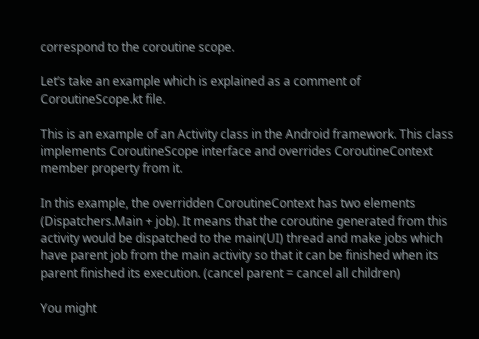correspond to the coroutine scope.

Let’s take an example which is explained as a comment of CoroutineScope.kt file.

This is an example of an Activity class in the Android framework. This class implements CoroutineScope interface and overrides CoroutineContext member property from it.

In this example, the overridden CoroutineContext has two elements (Dispatchers.Main + job). It means that the coroutine generated from this activity would be dispatched to the main(UI) thread and make jobs which have parent job from the main activity so that it can be finished when its parent finished its execution. (cancel parent = cancel all children)

You might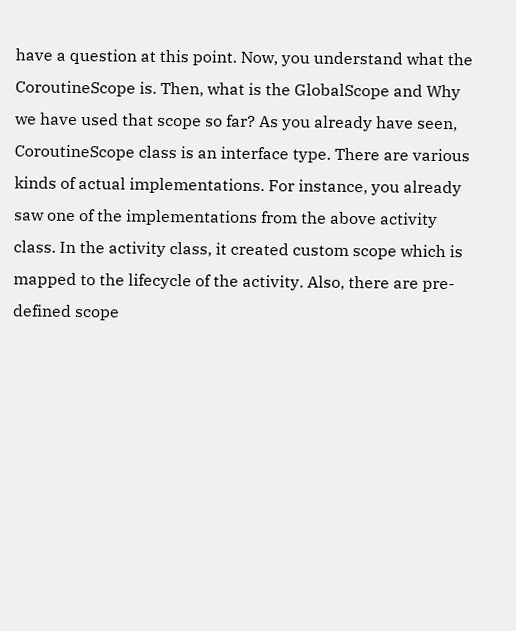have a question at this point. Now, you understand what the CoroutineScope is. Then, what is the GlobalScope and Why we have used that scope so far? As you already have seen, CoroutineScope class is an interface type. There are various kinds of actual implementations. For instance, you already saw one of the implementations from the above activity class. In the activity class, it created custom scope which is mapped to the lifecycle of the activity. Also, there are pre-defined scope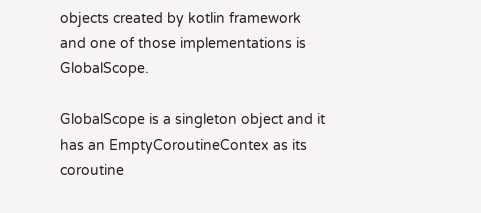objects created by kotlin framework and one of those implementations is GlobalScope.

GlobalScope is a singleton object and it has an EmptyCoroutineContex as its coroutine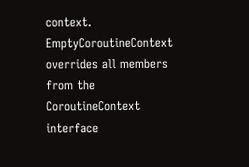context. EmptyCoroutineContext overrides all members from the CoroutineContext interface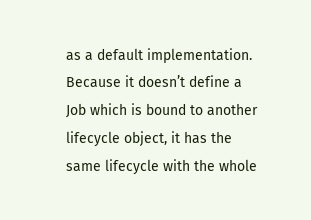as a default implementation. Because it doesn’t define a Job which is bound to another lifecycle object, it has the same lifecycle with the whole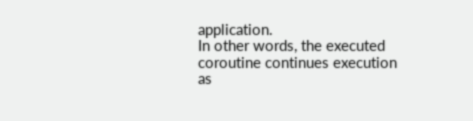application.
In other words, the executed coroutine continues execution as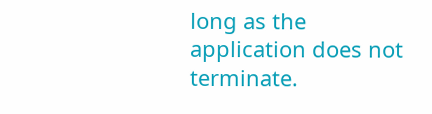long as the application does not terminate.